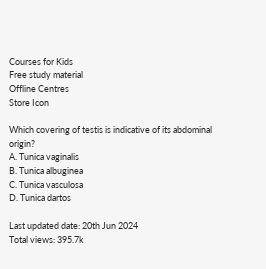Courses for Kids
Free study material
Offline Centres
Store Icon

Which covering of testis is indicative of its abdominal origin?
A. Tunica vaginalis
B. Tunica albuginea
C. Tunica vasculosa
D. Tunica dartos

Last updated date: 20th Jun 2024
Total views: 395.7k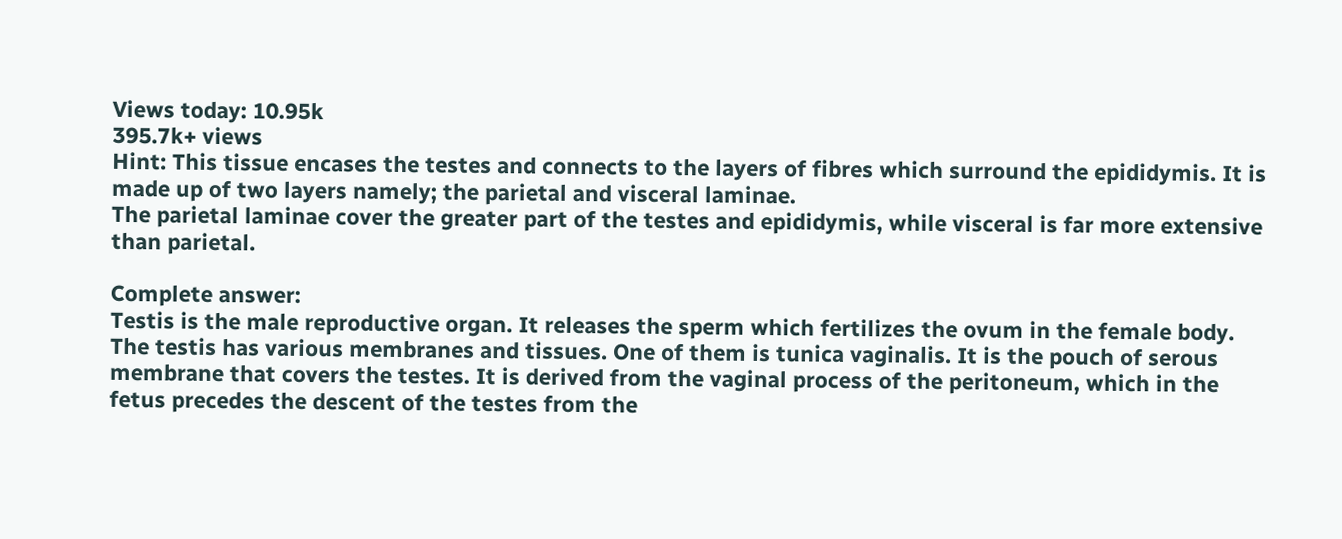Views today: 10.95k
395.7k+ views
Hint: This tissue encases the testes and connects to the layers of fibres which surround the epididymis. It is made up of two layers namely; the parietal and visceral laminae.
The parietal laminae cover the greater part of the testes and epididymis, while visceral is far more extensive than parietal.

Complete answer:
Testis is the male reproductive organ. It releases the sperm which fertilizes the ovum in the female body. The testis has various membranes and tissues. One of them is tunica vaginalis. It is the pouch of serous membrane that covers the testes. It is derived from the vaginal process of the peritoneum, which in the fetus precedes the descent of the testes from the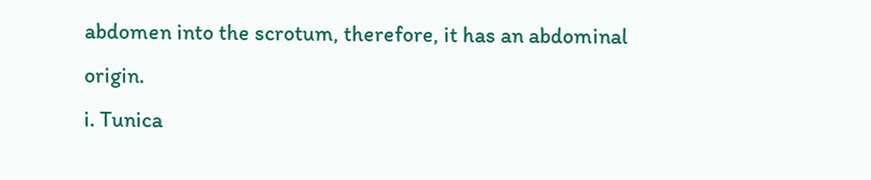abdomen into the scrotum, therefore, it has an abdominal origin.
i. Tunica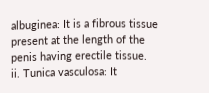albuginea: It is a fibrous tissue present at the length of the penis having erectile tissue.
ii. Tunica vasculosa: It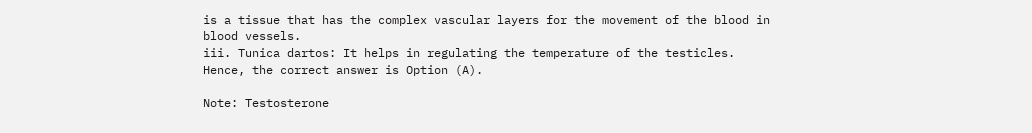is a tissue that has the complex vascular layers for the movement of the blood in blood vessels.
iii. Tunica dartos: It helps in regulating the temperature of the testicles.
Hence, the correct answer is Option (A).

Note: Testosterone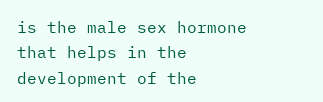is the male sex hormone that helps in the development of the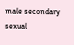male secondary sexual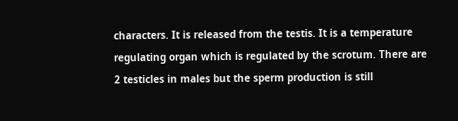characters. It is released from the testis. It is a temperature regulating organ which is regulated by the scrotum. There are 2 testicles in males but the sperm production is still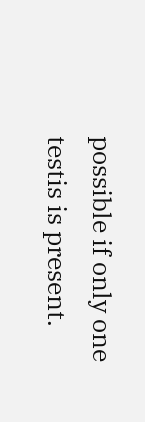possible if only one testis is present.